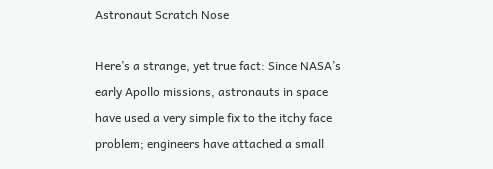Astronaut Scratch Nose

Here’s a strange, yet true fact: Since NASA’s early Apollo missions, astronauts in space have used a very simple fix to the itchy face problem; engineers have attached a small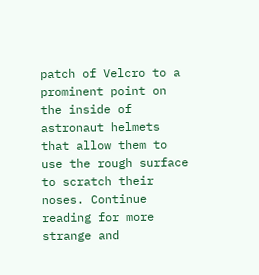patch of Velcro to a prominent point on the inside of astronaut helmets that allow them to use the rough surface to scratch their noses. Continue reading for more strange and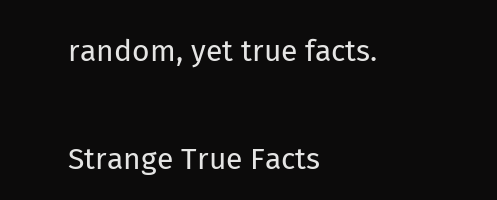random, yet true facts.

Strange True Facts